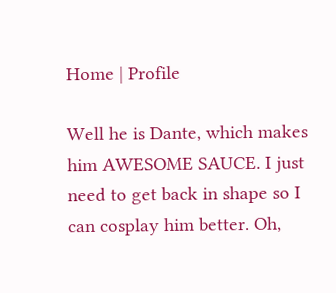Home | Profile

Well he is Dante, which makes him AWESOME SAUCE. I just need to get back in shape so I can cosplay him better. Oh,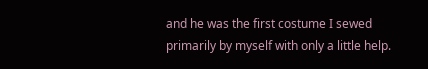and he was the first costume I sewed primarily by myself with only a little help.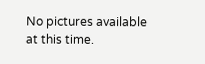No pictures available at this time.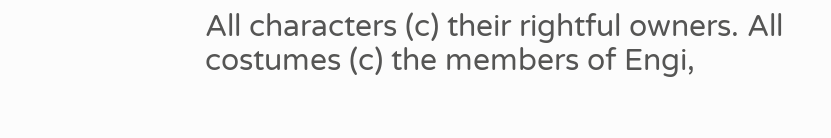All characters (c) their rightful owners. All costumes (c) the members of Engi,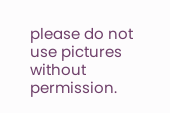please do not use pictures without permission.